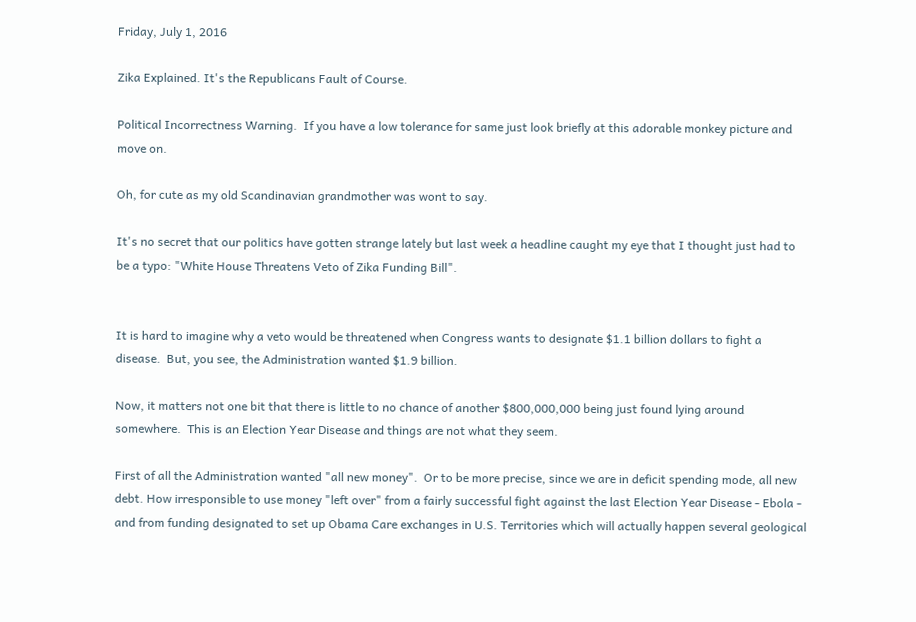Friday, July 1, 2016

Zika Explained. It's the Republicans Fault of Course.

Political Incorrectness Warning.  If you have a low tolerance for same just look briefly at this adorable monkey picture and move on.

Oh, for cute as my old Scandinavian grandmother was wont to say.

It's no secret that our politics have gotten strange lately but last week a headline caught my eye that I thought just had to be a typo: "White House Threatens Veto of Zika Funding Bill".


It is hard to imagine why a veto would be threatened when Congress wants to designate $1.1 billion dollars to fight a disease.  But, you see, the Administration wanted $1.9 billion.

Now, it matters not one bit that there is little to no chance of another $800,000,000 being just found lying around somewhere.  This is an Election Year Disease and things are not what they seem.

First of all the Administration wanted "all new money".  Or to be more precise, since we are in deficit spending mode, all new debt. How irresponsible to use money "left over" from a fairly successful fight against the last Election Year Disease - Ebola - and from funding designated to set up Obama Care exchanges in U.S. Territories which will actually happen several geological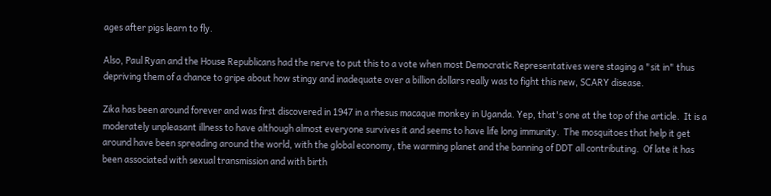ages after pigs learn to fly.

Also, Paul Ryan and the House Republicans had the nerve to put this to a vote when most Democratic Representatives were staging a "sit in" thus depriving them of a chance to gripe about how stingy and inadequate over a billion dollars really was to fight this new, SCARY disease.

Zika has been around forever and was first discovered in 1947 in a rhesus macaque monkey in Uganda. Yep, that's one at the top of the article.  It is a moderately unpleasant illness to have although almost everyone survives it and seems to have life long immunity.  The mosquitoes that help it get around have been spreading around the world, with the global economy, the warming planet and the banning of DDT all contributing.  Of late it has been associated with sexual transmission and with birth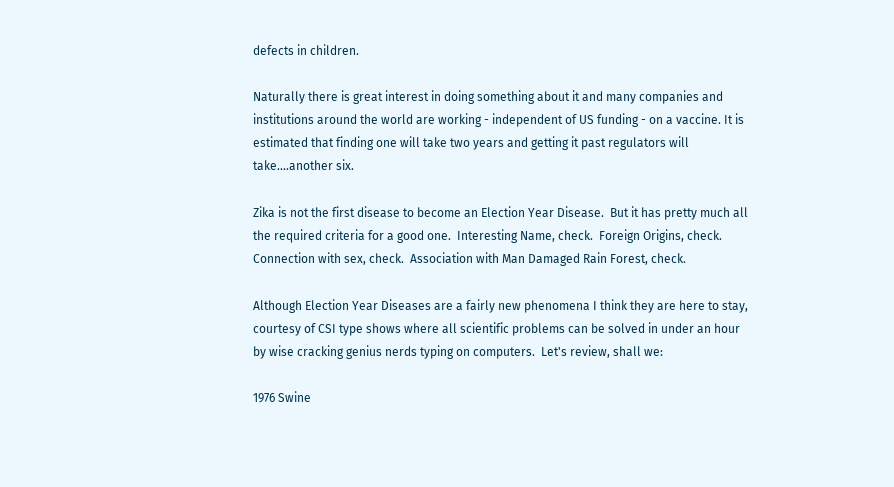defects in children.

Naturally there is great interest in doing something about it and many companies and institutions around the world are working - independent of US funding - on a vaccine. It is estimated that finding one will take two years and getting it past regulators will take....another six.

Zika is not the first disease to become an Election Year Disease.  But it has pretty much all the required criteria for a good one.  Interesting Name, check.  Foreign Origins, check.  Connection with sex, check.  Association with Man Damaged Rain Forest, check.

Although Election Year Diseases are a fairly new phenomena I think they are here to stay, courtesy of CSI type shows where all scientific problems can be solved in under an hour by wise cracking genius nerds typing on computers.  Let's review, shall we:

1976 Swine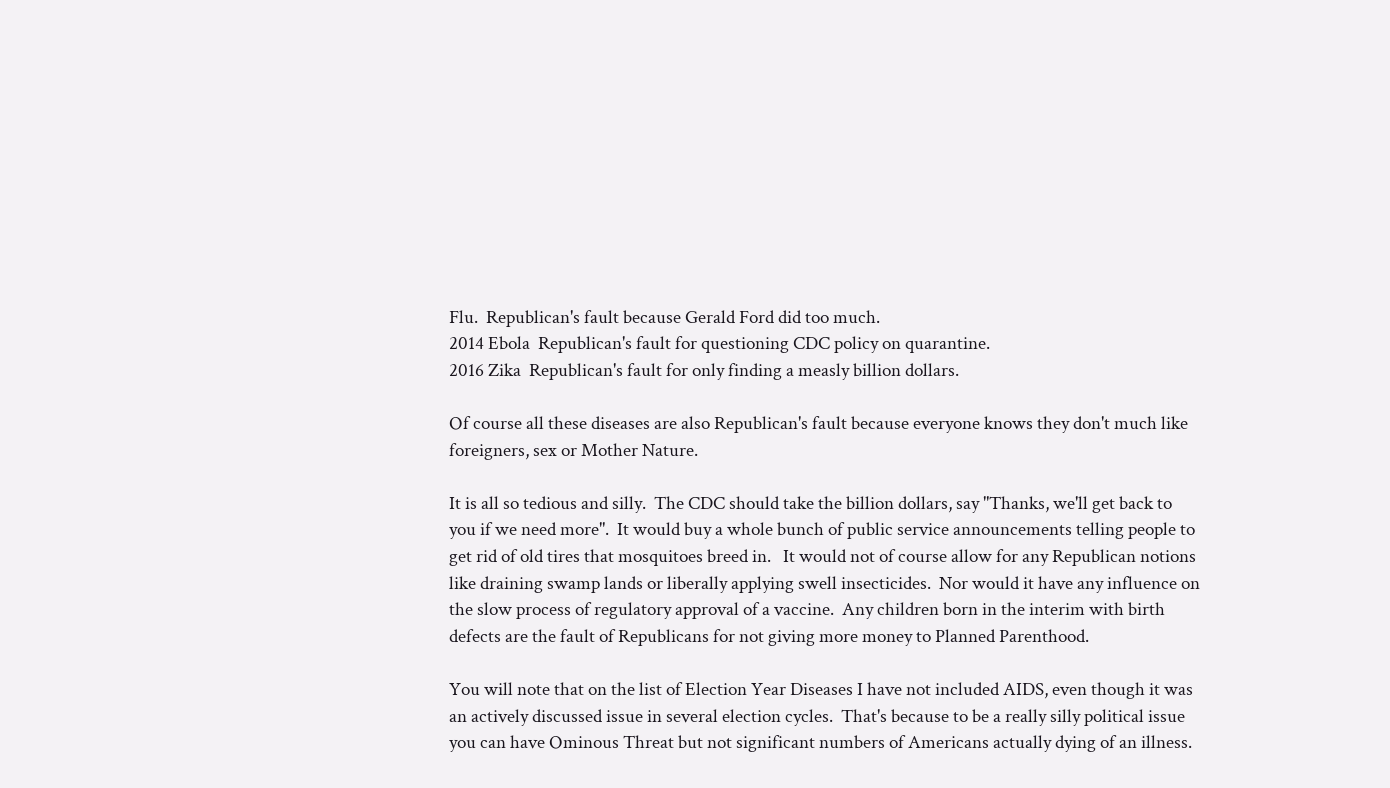Flu.  Republican's fault because Gerald Ford did too much.
2014 Ebola  Republican's fault for questioning CDC policy on quarantine.
2016 Zika  Republican's fault for only finding a measly billion dollars.

Of course all these diseases are also Republican's fault because everyone knows they don't much like foreigners, sex or Mother Nature.

It is all so tedious and silly.  The CDC should take the billion dollars, say "Thanks, we'll get back to you if we need more".  It would buy a whole bunch of public service announcements telling people to get rid of old tires that mosquitoes breed in.   It would not of course allow for any Republican notions like draining swamp lands or liberally applying swell insecticides.  Nor would it have any influence on the slow process of regulatory approval of a vaccine.  Any children born in the interim with birth defects are the fault of Republicans for not giving more money to Planned Parenthood.

You will note that on the list of Election Year Diseases I have not included AIDS, even though it was an actively discussed issue in several election cycles.  That's because to be a really silly political issue you can have Ominous Threat but not significant numbers of Americans actually dying of an illness.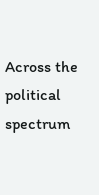Across the political spectrum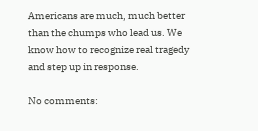Americans are much, much better than the chumps who lead us. We know how to recognize real tragedy and step up in response.

No comments: